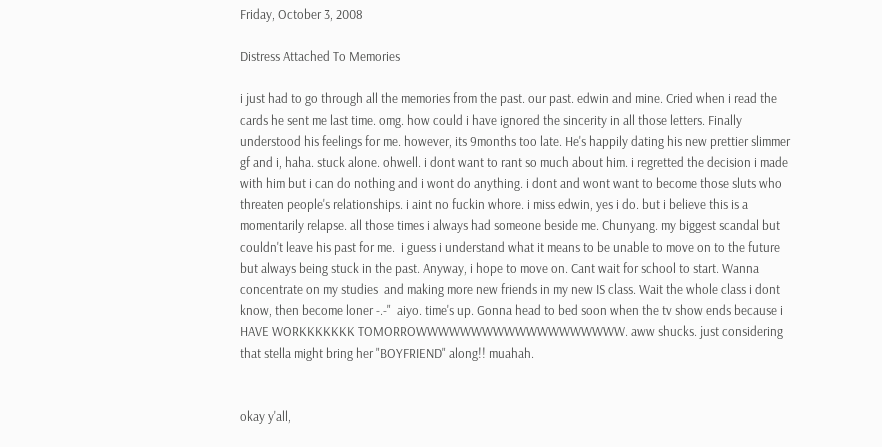Friday, October 3, 2008

Distress Attached To Memories

i just had to go through all the memories from the past. our past. edwin and mine. Cried when i read the cards he sent me last time. omg. how could i have ignored the sincerity in all those letters. Finally understood his feelings for me. however, its 9months too late. He's happily dating his new prettier slimmer gf and i, haha. stuck alone. ohwell. i dont want to rant so much about him. i regretted the decision i made with him but i can do nothing and i wont do anything. i dont and wont want to become those sluts who threaten people's relationships. i aint no fuckin whore. i miss edwin, yes i do. but i believe this is a momentarily relapse. all those times i always had someone beside me. Chunyang. my biggest scandal but couldn't leave his past for me.  i guess i understand what it means to be unable to move on to the future but always being stuck in the past. Anyway, i hope to move on. Cant wait for school to start. Wanna concentrate on my studies  and making more new friends in my new IS class. Wait the whole class i dont know, then become loner -.-"  aiyo. time's up. Gonna head to bed soon when the tv show ends because i HAVE WORKKKKKKK TOMORROWWWWWWWWWWWWWWWWWWW. aww shucks. just considering that stella might bring her "BOYFRIEND" along!! muahah.


okay y'all,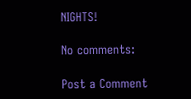NIGHTS!

No comments:

Post a Comment